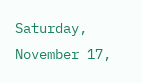Saturday, November 17,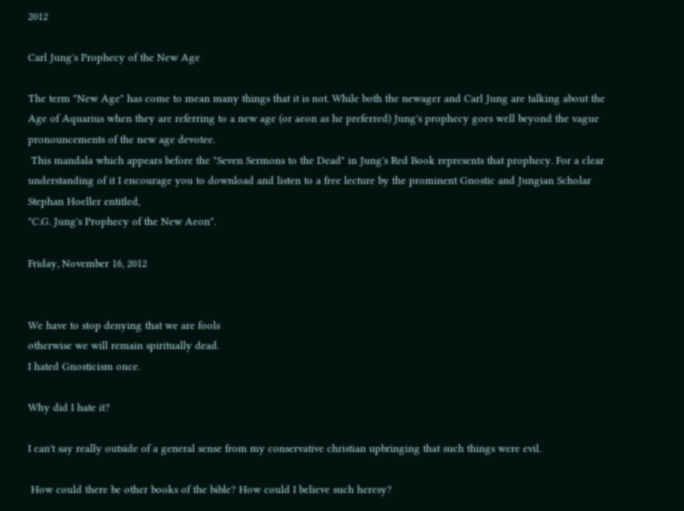2012

Carl Jung's Prophecy of the New Age

The term "New Age" has come to mean many things that it is not. While both the newager and Carl Jung are talking about the Age of Aquarius when they are referring to a new age (or aeon as he preferred) Jung's prophecy goes well beyond the vague pronouncements of the new age devotee.
 This mandala which appears before the "Seven Sermons to the Dead" in Jung's Red Book represents that prophecy. For a clear understanding of it I encourage you to download and listen to a free lecture by the prominent Gnostic and Jungian Scholar Stephan Hoeller entitled,
"C.G. Jung's Prophecy of the New Aeon".

Friday, November 16, 2012


We have to stop denying that we are fools
otherwise we will remain spiritually dead.
I hated Gnosticism once.

Why did I hate it?

I can't say really outside of a general sense from my conservative christian upbringing that such things were evil.

 How could there be other books of the bible? How could I believe such heresy?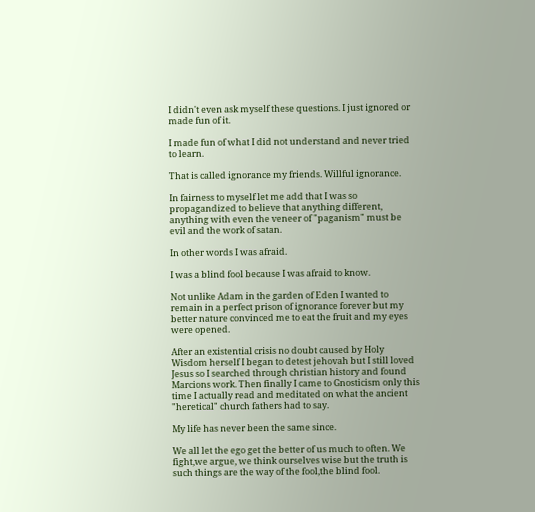I didn't even ask myself these questions. I just ignored or made fun of it.

I made fun of what I did not understand and never tried to learn.

That is called ignorance my friends. Willful ignorance.

In fairness to myself let me add that I was so propagandized to believe that anything different, anything with even the veneer of "paganism" must be evil and the work of satan.

In other words I was afraid.

I was a blind fool because I was afraid to know.

Not unlike Adam in the garden of Eden I wanted to remain in a perfect prison of ignorance forever but my better nature convinced me to eat the fruit and my eyes were opened.

After an existential crisis no doubt caused by Holy Wisdom herself I began to detest jehovah but I still loved Jesus so I searched through christian history and found Marcions work. Then finally I came to Gnosticism only this time I actually read and meditated on what the ancient "heretical" church fathers had to say.

My life has never been the same since.

We all let the ego get the better of us much to often. We fight,we argue, we think ourselves wise but the truth is such things are the way of the fool,the blind fool.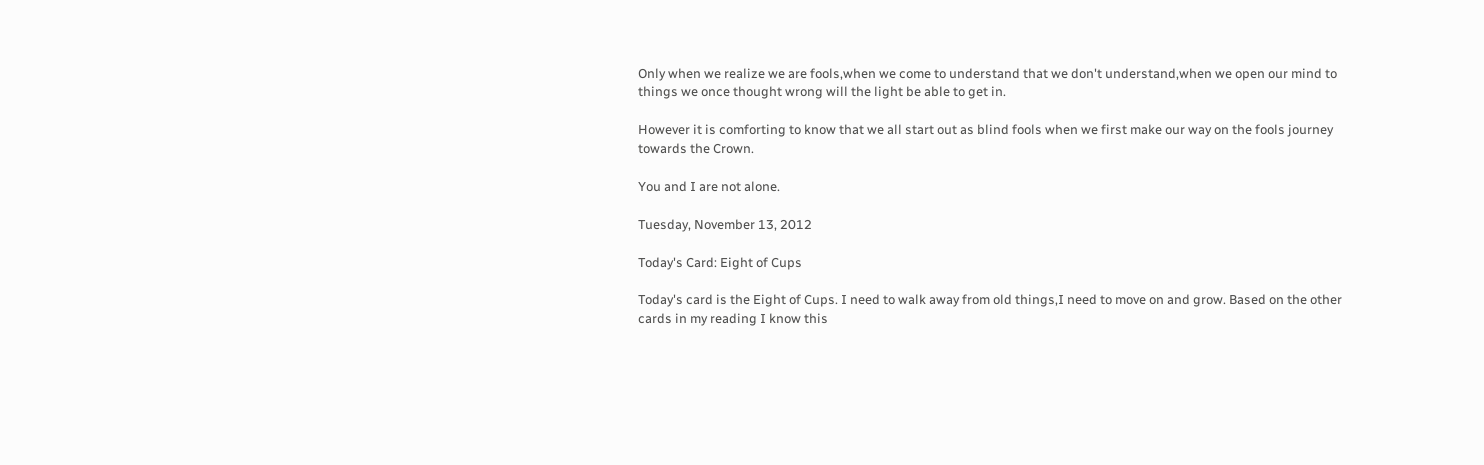Only when we realize we are fools,when we come to understand that we don't understand,when we open our mind to things we once thought wrong will the light be able to get in.

However it is comforting to know that we all start out as blind fools when we first make our way on the fools journey towards the Crown.

You and I are not alone.

Tuesday, November 13, 2012

Today's Card: Eight of Cups

Today's card is the Eight of Cups. I need to walk away from old things,I need to move on and grow. Based on the other cards in my reading I know this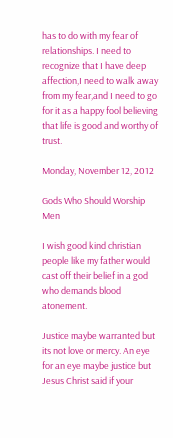has to do with my fear of relationships. I need to recognize that I have deep affection,I need to walk away from my fear,and I need to go for it as a happy fool believing that life is good and worthy of trust.

Monday, November 12, 2012

Gods Who Should Worship Men

I wish good kind christian people like my father would cast off their belief in a god who demands blood atonement.

Justice maybe warranted but its not love or mercy. An eye for an eye maybe justice but Jesus Christ said if your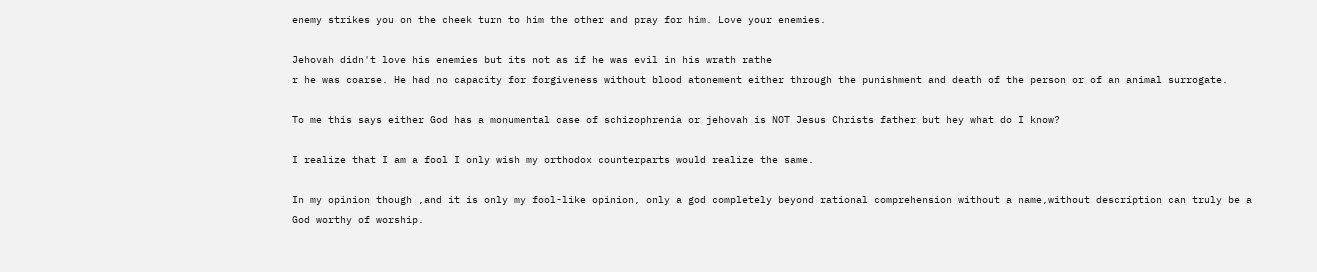enemy strikes you on the cheek turn to him the other and pray for him. Love your enemies.

Jehovah didn't love his enemies but its not as if he was evil in his wrath rathe
r he was coarse. He had no capacity for forgiveness without blood atonement either through the punishment and death of the person or of an animal surrogate.

To me this says either God has a monumental case of schizophrenia or jehovah is NOT Jesus Christs father but hey what do I know?

I realize that I am a fool I only wish my orthodox counterparts would realize the same.

In my opinion though ,and it is only my fool-like opinion, only a god completely beyond rational comprehension without a name,without description can truly be a God worthy of worship.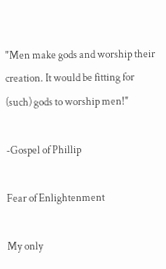"Men make gods and worship their creation. It would be fitting for (such) gods to worship men!"

-Gospel of Phillip

Fear of Enlightenment

My only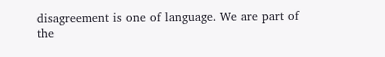disagreement is one of language. We are part of the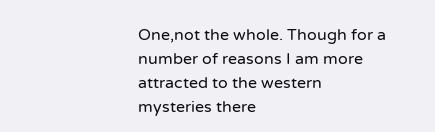One,not the whole. Though for a number of reasons I am more attracted to the western mysteries there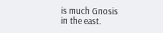is much Gnosis in the east.